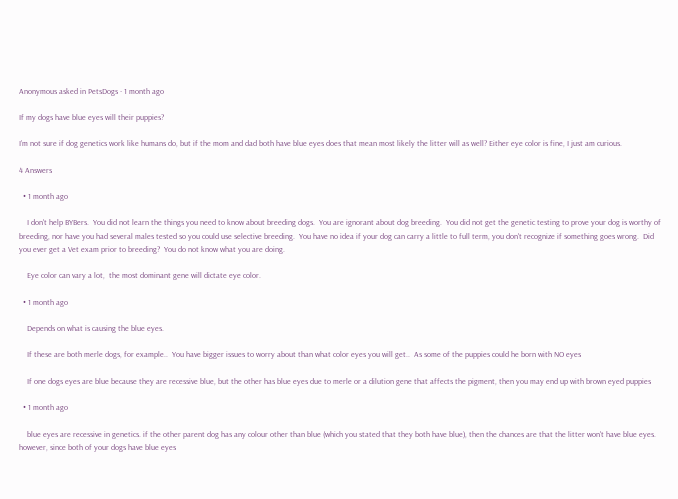Anonymous asked in PetsDogs · 1 month ago

If my dogs have blue eyes will their puppies?

I’m not sure if dog genetics work like humans do, but if the mom and dad both have blue eyes does that mean most likely the litter will as well? Either eye color is fine, I just am curious.

4 Answers

  • 1 month ago

    I don't help BYBers.  You did not learn the things you need to know about breeding dogs.  You are ignorant about dog breeding.  You did not get the genetic testing to prove your dog is worthy of breeding, nor have you had several males tested so you could use selective breeding.  You have no idea if your dog can carry a little to full term, you don't recognize if something goes wrong.  Did you ever get a Vet exam prior to breeding?  You do not know what you are doing.

    Eye color can vary a lot,  the most dominant gene will dictate eye color.

  • 1 month ago

    Depends on what is causing the blue eyes.

    If these are both merle dogs, for example..  You have bigger issues to worry about than what color eyes you will get..  As some of the puppies could he born with NO eyes

    If one dogs eyes are blue because they are recessive blue, but the other has blue eyes due to merle or a dilution gene that affects the pigment, then you may end up with brown eyed puppies

  • 1 month ago

    blue eyes are recessive in genetics. if the other parent dog has any colour other than blue (which you stated that they both have blue), then the chances are that the litter won't have blue eyes. however, since both of your dogs have blue eyes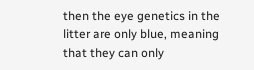then the eye genetics in the litter are only blue, meaning that they can only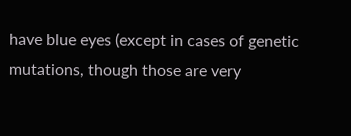have blue eyes (except in cases of genetic mutations, though those are very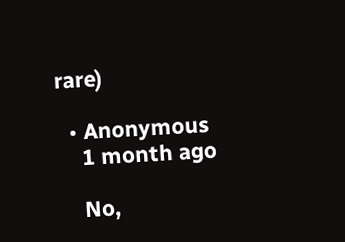rare)

  • Anonymous
    1 month ago

    No,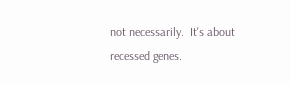not necessarily.  It's about recessed genes.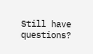Still have questions?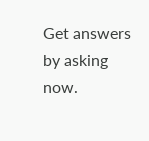Get answers by asking now.